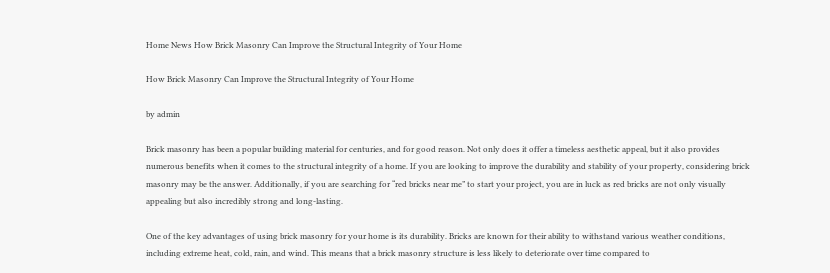Home News How Brick Masonry Can Improve the Structural Integrity of Your Home

How Brick Masonry Can Improve the Structural Integrity of Your Home

by admin

Brick masonry has been a popular building material for centuries, and for good reason. Not only does it offer a timeless aesthetic appeal, but it also provides numerous benefits when it comes to the structural integrity of a home. If you are looking to improve the durability and stability of your property, considering brick masonry may be the answer. Additionally, if you are searching for “red bricks near me” to start your project, you are in luck as red bricks are not only visually appealing but also incredibly strong and long-lasting.

One of the key advantages of using brick masonry for your home is its durability. Bricks are known for their ability to withstand various weather conditions, including extreme heat, cold, rain, and wind. This means that a brick masonry structure is less likely to deteriorate over time compared to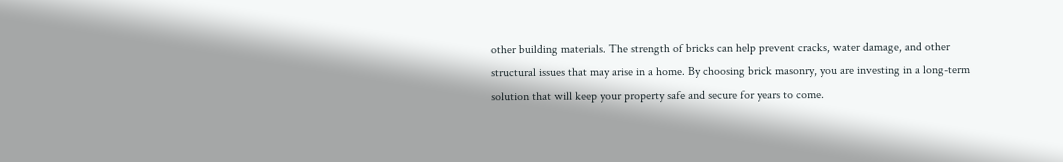other building materials. The strength of bricks can help prevent cracks, water damage, and other structural issues that may arise in a home. By choosing brick masonry, you are investing in a long-term solution that will keep your property safe and secure for years to come.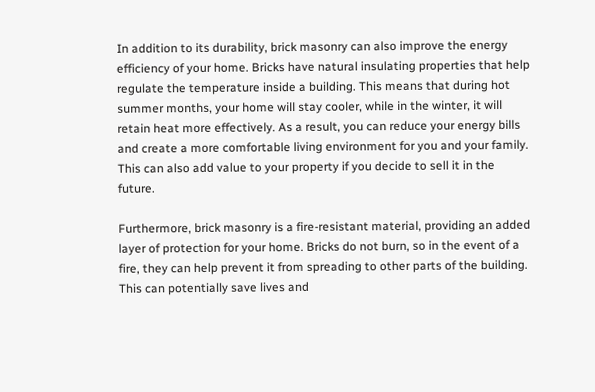In addition to its durability, brick masonry can also improve the energy efficiency of your home. Bricks have natural insulating properties that help regulate the temperature inside a building. This means that during hot summer months, your home will stay cooler, while in the winter, it will retain heat more effectively. As a result, you can reduce your energy bills and create a more comfortable living environment for you and your family. This can also add value to your property if you decide to sell it in the future.

Furthermore, brick masonry is a fire-resistant material, providing an added layer of protection for your home. Bricks do not burn, so in the event of a fire, they can help prevent it from spreading to other parts of the building. This can potentially save lives and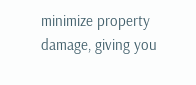minimize property damage, giving you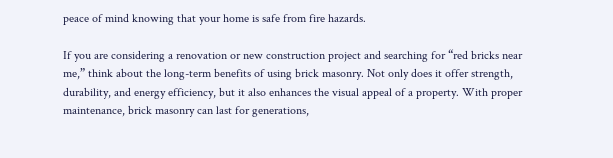peace of mind knowing that your home is safe from fire hazards.

If you are considering a renovation or new construction project and searching for “red bricks near me,” think about the long-term benefits of using brick masonry. Not only does it offer strength, durability, and energy efficiency, but it also enhances the visual appeal of a property. With proper maintenance, brick masonry can last for generations,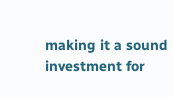making it a sound investment for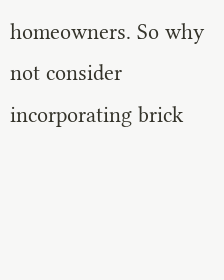homeowners. So why not consider incorporating brick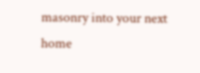masonry into your next home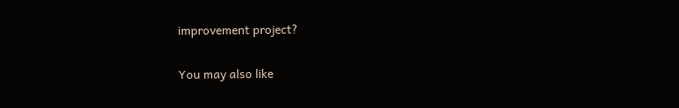improvement project?

You may also like